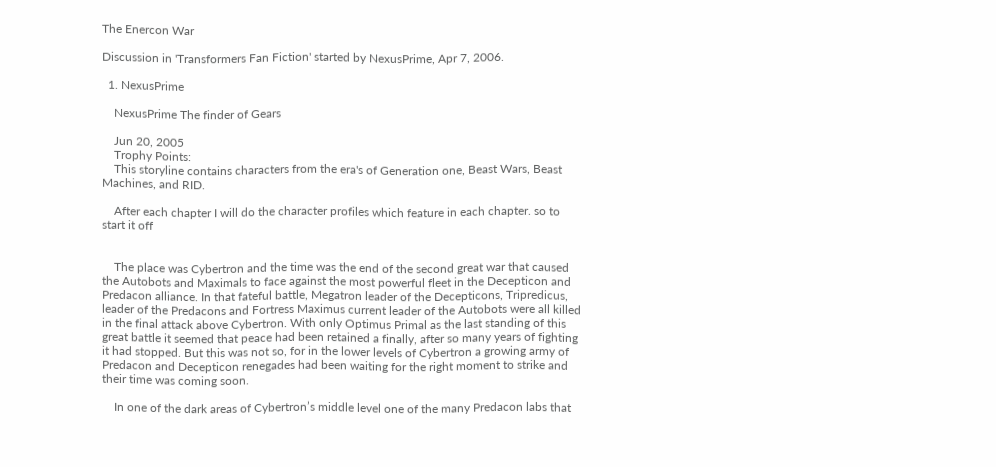The Enercon War

Discussion in 'Transformers Fan Fiction' started by NexusPrime, Apr 7, 2006.

  1. NexusPrime

    NexusPrime The finder of Gears

    Jun 20, 2005
    Trophy Points:
    This storyline contains characters from the era's of Generation one, Beast Wars, Beast Machines, and RID.

    After each chapter I will do the character profiles which feature in each chapter. so to start it off


    The place was Cybertron and the time was the end of the second great war that caused the Autobots and Maximals to face against the most powerful fleet in the Decepticon and Predacon alliance. In that fateful battle, Megatron leader of the Decepticons, Tripredicus, leader of the Predacons and Fortress Maximus current leader of the Autobots were all killed in the final attack above Cybertron. With only Optimus Primal as the last standing of this great battle it seemed that peace had been retained a finally, after so many years of fighting it had stopped. But this was not so, for in the lower levels of Cybertron a growing army of Predacon and Decepticon renegades had been waiting for the right moment to strike and their time was coming soon.

    In one of the dark areas of Cybertron’s middle level one of the many Predacon labs that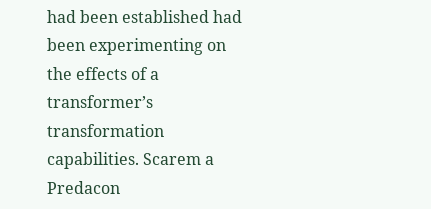had been established had been experimenting on the effects of a transformer’s transformation capabilities. Scarem a Predacon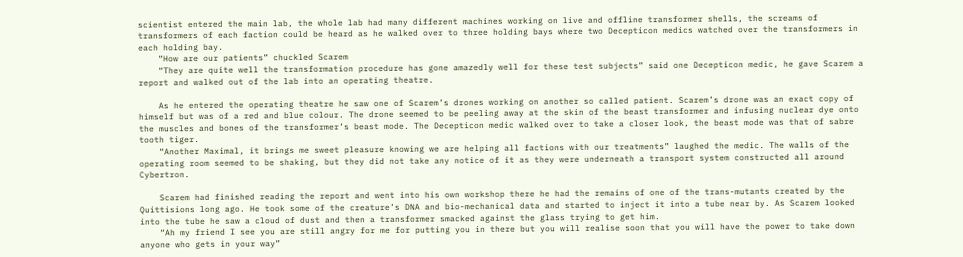scientist entered the main lab, the whole lab had many different machines working on live and offline transformer shells, the screams of transformers of each faction could be heard as he walked over to three holding bays where two Decepticon medics watched over the transformers in each holding bay.
    “How are our patients” chuckled Scarem
    “They are quite well the transformation procedure has gone amazedly well for these test subjects” said one Decepticon medic, he gave Scarem a report and walked out of the lab into an operating theatre.

    As he entered the operating theatre he saw one of Scarem’s drones working on another so called patient. Scarem’s drone was an exact copy of himself but was of a red and blue colour. The drone seemed to be peeling away at the skin of the beast transformer and infusing nuclear dye onto the muscles and bones of the transformer’s beast mode. The Decepticon medic walked over to take a closer look, the beast mode was that of sabre tooth tiger.
    “Another Maximal, it brings me sweet pleasure knowing we are helping all factions with our treatments” laughed the medic. The walls of the operating room seemed to be shaking, but they did not take any notice of it as they were underneath a transport system constructed all around Cybertron.

    Scarem had finished reading the report and went into his own workshop there he had the remains of one of the trans-mutants created by the Quittisions long ago. He took some of the creature’s DNA and bio-mechanical data and started to inject it into a tube near by. As Scarem looked into the tube he saw a cloud of dust and then a transformer smacked against the glass trying to get him.
    “Ah my friend I see you are still angry for me for putting you in there but you will realise soon that you will have the power to take down anyone who gets in your way”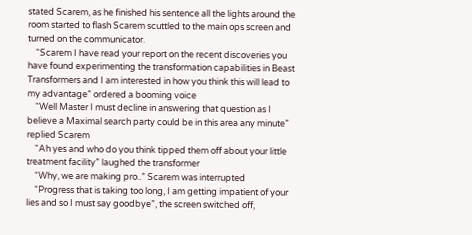stated Scarem, as he finished his sentence all the lights around the room started to flash Scarem scuttled to the main ops screen and turned on the communicator.
    “Scarem I have read your report on the recent discoveries you have found experimenting the transformation capabilities in Beast Transformers and I am interested in how you think this will lead to my advantage” ordered a booming voice
    “Well Master I must decline in answering that question as I believe a Maximal search party could be in this area any minute” replied Scarem
    “Ah yes and who do you think tipped them off about your little treatment facility” laughed the transformer
    “Why, we are making pro..” Scarem was interrupted
    “Progress that is taking too long, I am getting impatient of your lies and so I must say goodbye”, the screen switched off,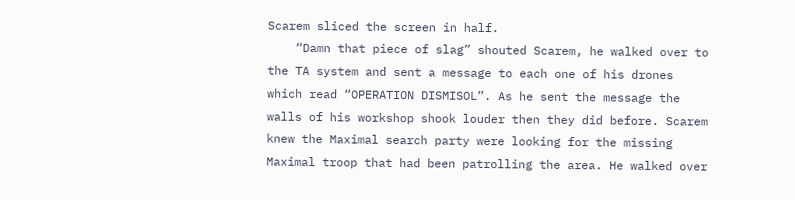Scarem sliced the screen in half.
    “Damn that piece of slag” shouted Scarem, he walked over to the TA system and sent a message to each one of his drones which read “OPERATION DISMISOL”. As he sent the message the walls of his workshop shook louder then they did before. Scarem knew the Maximal search party were looking for the missing Maximal troop that had been patrolling the area. He walked over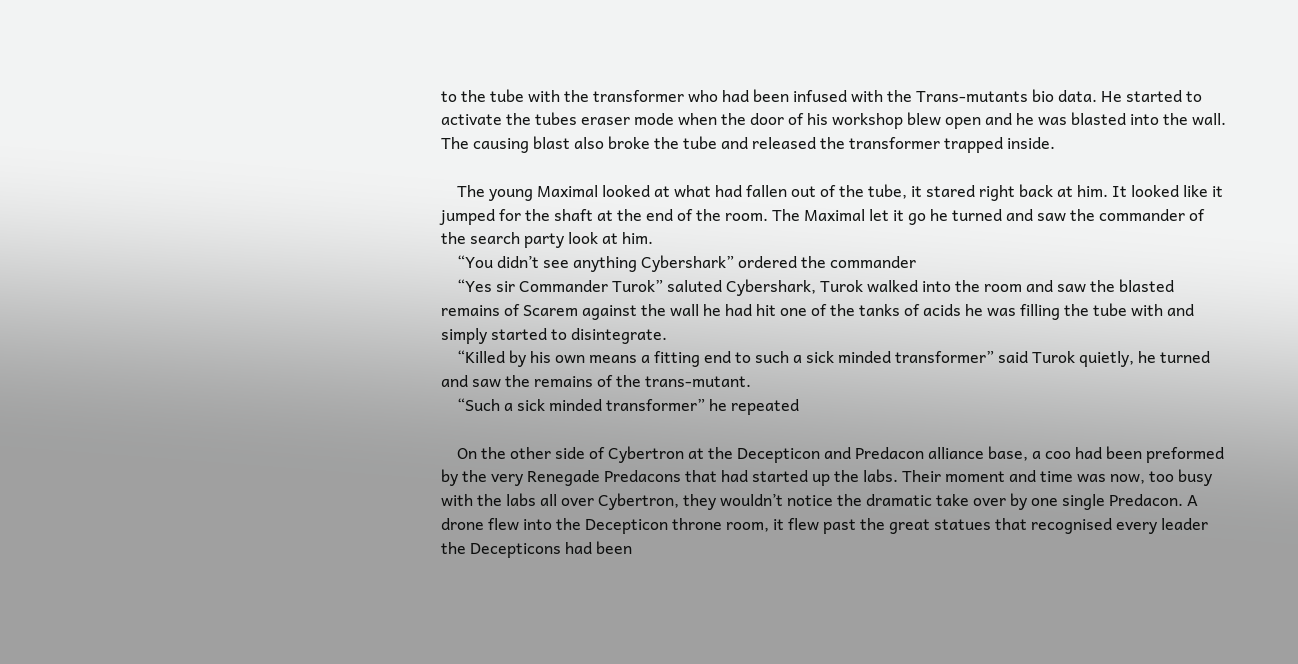to the tube with the transformer who had been infused with the Trans-mutants bio data. He started to activate the tubes eraser mode when the door of his workshop blew open and he was blasted into the wall. The causing blast also broke the tube and released the transformer trapped inside.

    The young Maximal looked at what had fallen out of the tube, it stared right back at him. It looked like it jumped for the shaft at the end of the room. The Maximal let it go he turned and saw the commander of the search party look at him.
    “You didn’t see anything Cybershark” ordered the commander
    “Yes sir Commander Turok” saluted Cybershark, Turok walked into the room and saw the blasted remains of Scarem against the wall he had hit one of the tanks of acids he was filling the tube with and simply started to disintegrate.
    “Killed by his own means a fitting end to such a sick minded transformer” said Turok quietly, he turned and saw the remains of the trans-mutant.
    “Such a sick minded transformer” he repeated

    On the other side of Cybertron at the Decepticon and Predacon alliance base, a coo had been preformed by the very Renegade Predacons that had started up the labs. Their moment and time was now, too busy with the labs all over Cybertron, they wouldn’t notice the dramatic take over by one single Predacon. A drone flew into the Decepticon throne room, it flew past the great statues that recognised every leader the Decepticons had been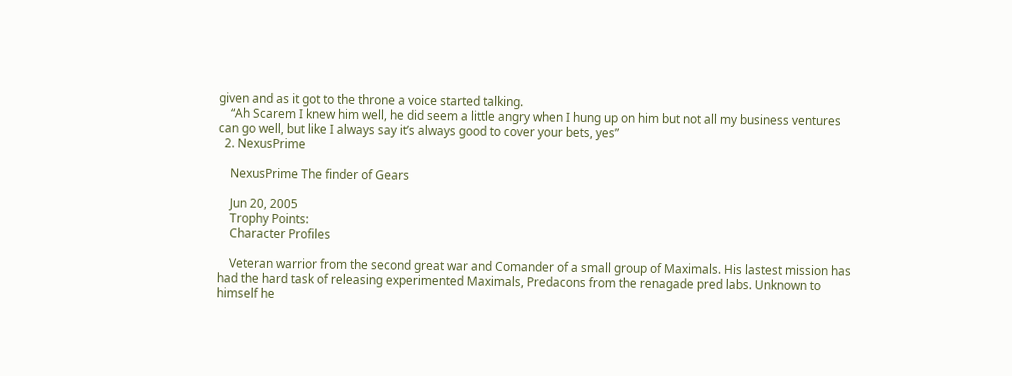given and as it got to the throne a voice started talking.
    “Ah Scarem I knew him well, he did seem a little angry when I hung up on him but not all my business ventures can go well, but like I always say it’s always good to cover your bets, yes”
  2. NexusPrime

    NexusPrime The finder of Gears

    Jun 20, 2005
    Trophy Points:
    Character Profiles

    Veteran warrior from the second great war and Comander of a small group of Maximals. His lastest mission has had the hard task of releasing experimented Maximals, Predacons from the renagade pred labs. Unknown to himself he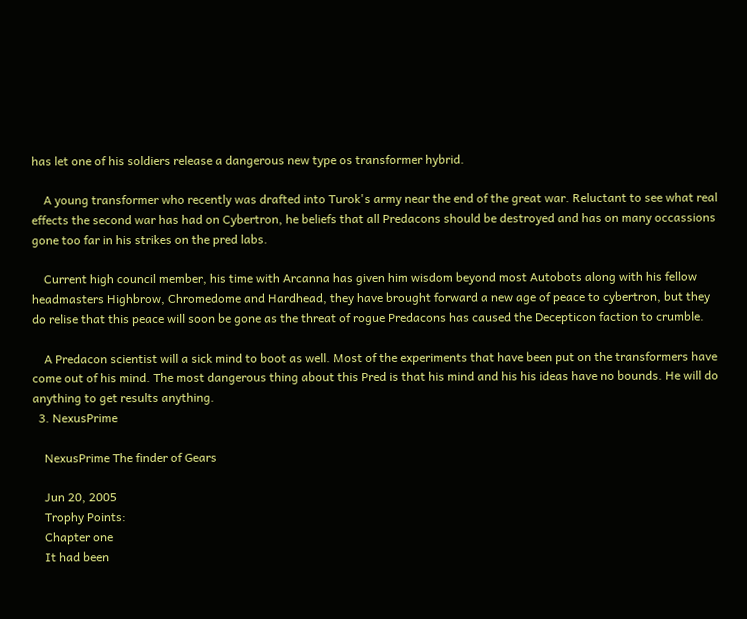has let one of his soldiers release a dangerous new type os transformer hybrid.

    A young transformer who recently was drafted into Turok's army near the end of the great war. Reluctant to see what real effects the second war has had on Cybertron, he beliefs that all Predacons should be destroyed and has on many occassions gone too far in his strikes on the pred labs.

    Current high council member, his time with Arcanna has given him wisdom beyond most Autobots along with his fellow headmasters Highbrow, Chromedome and Hardhead, they have brought forward a new age of peace to cybertron, but they do relise that this peace will soon be gone as the threat of rogue Predacons has caused the Decepticon faction to crumble.

    A Predacon scientist will a sick mind to boot as well. Most of the experiments that have been put on the transformers have come out of his mind. The most dangerous thing about this Pred is that his mind and his his ideas have no bounds. He will do anything to get results anything.
  3. NexusPrime

    NexusPrime The finder of Gears

    Jun 20, 2005
    Trophy Points:
    Chapter one
    It had been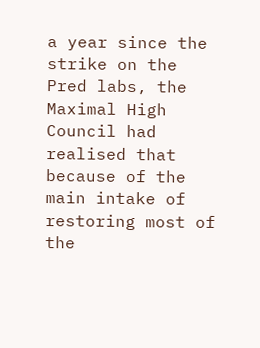a year since the strike on the Pred labs, the Maximal High Council had realised that because of the main intake of restoring most of the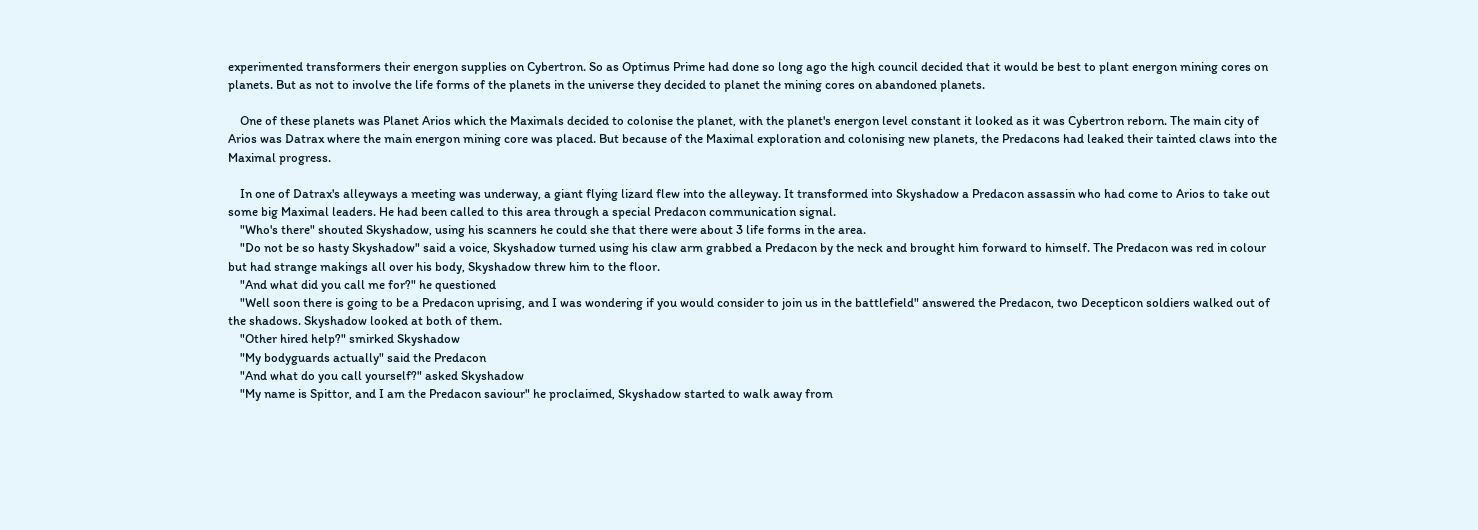experimented transformers their energon supplies on Cybertron. So as Optimus Prime had done so long ago the high council decided that it would be best to plant energon mining cores on planets. But as not to involve the life forms of the planets in the universe they decided to planet the mining cores on abandoned planets.

    One of these planets was Planet Arios which the Maximals decided to colonise the planet, with the planet's energon level constant it looked as it was Cybertron reborn. The main city of Arios was Datrax where the main energon mining core was placed. But because of the Maximal exploration and colonising new planets, the Predacons had leaked their tainted claws into the Maximal progress.

    In one of Datrax's alleyways a meeting was underway, a giant flying lizard flew into the alleyway. It transformed into Skyshadow a Predacon assassin who had come to Arios to take out some big Maximal leaders. He had been called to this area through a special Predacon communication signal.
    "Who's there" shouted Skyshadow, using his scanners he could she that there were about 3 life forms in the area.
    "Do not be so hasty Skyshadow" said a voice, Skyshadow turned using his claw arm grabbed a Predacon by the neck and brought him forward to himself. The Predacon was red in colour but had strange makings all over his body, Skyshadow threw him to the floor.
    "And what did you call me for?" he questioned
    "Well soon there is going to be a Predacon uprising, and I was wondering if you would consider to join us in the battlefield" answered the Predacon, two Decepticon soldiers walked out of the shadows. Skyshadow looked at both of them.
    "Other hired help?" smirked Skyshadow
    "My bodyguards actually" said the Predacon
    "And what do you call yourself?" asked Skyshadow
    "My name is Spittor, and I am the Predacon saviour" he proclaimed, Skyshadow started to walk away from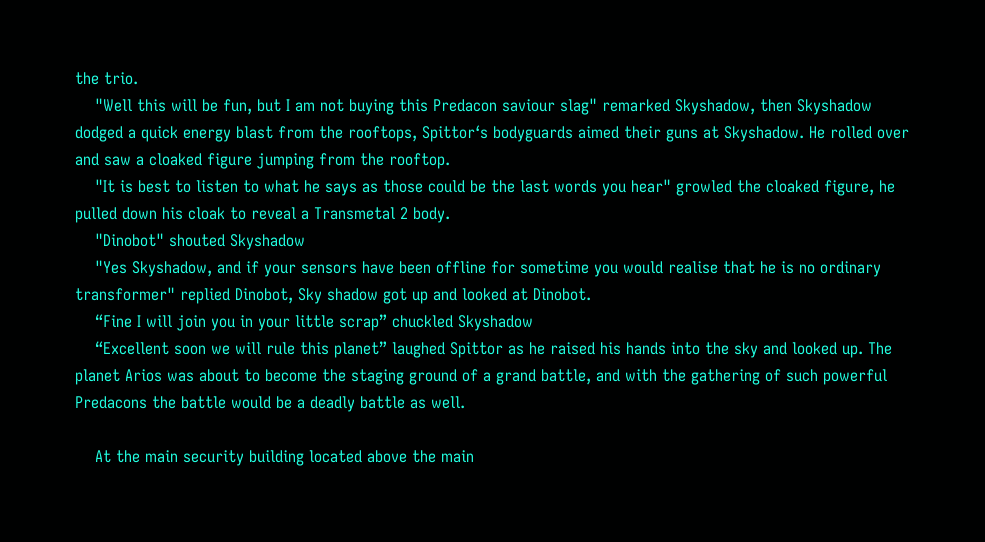the trio.
    "Well this will be fun, but I am not buying this Predacon saviour slag" remarked Skyshadow, then Skyshadow dodged a quick energy blast from the rooftops, Spittor‘s bodyguards aimed their guns at Skyshadow. He rolled over and saw a cloaked figure jumping from the rooftop.
    "It is best to listen to what he says as those could be the last words you hear" growled the cloaked figure, he pulled down his cloak to reveal a Transmetal 2 body.
    "Dinobot" shouted Skyshadow
    "Yes Skyshadow, and if your sensors have been offline for sometime you would realise that he is no ordinary transformer" replied Dinobot, Sky shadow got up and looked at Dinobot.
    “Fine I will join you in your little scrap” chuckled Skyshadow
    “Excellent soon we will rule this planet” laughed Spittor as he raised his hands into the sky and looked up. The planet Arios was about to become the staging ground of a grand battle, and with the gathering of such powerful Predacons the battle would be a deadly battle as well.

    At the main security building located above the main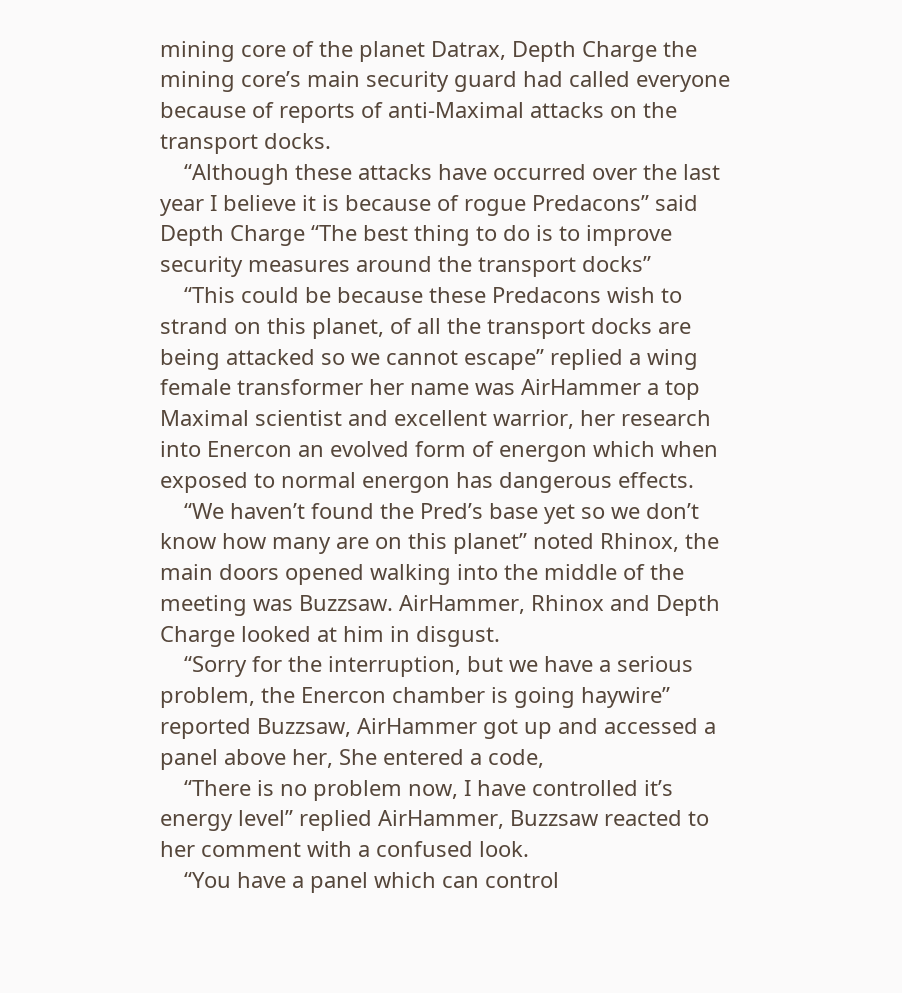mining core of the planet Datrax, Depth Charge the mining core’s main security guard had called everyone because of reports of anti-Maximal attacks on the transport docks.
    “Although these attacks have occurred over the last year I believe it is because of rogue Predacons” said Depth Charge “The best thing to do is to improve security measures around the transport docks”
    “This could be because these Predacons wish to strand on this planet, of all the transport docks are being attacked so we cannot escape” replied a wing female transformer her name was AirHammer a top Maximal scientist and excellent warrior, her research into Enercon an evolved form of energon which when exposed to normal energon has dangerous effects.
    “We haven’t found the Pred’s base yet so we don’t know how many are on this planet” noted Rhinox, the main doors opened walking into the middle of the meeting was Buzzsaw. AirHammer, Rhinox and Depth Charge looked at him in disgust.
    “Sorry for the interruption, but we have a serious problem, the Enercon chamber is going haywire” reported Buzzsaw, AirHammer got up and accessed a panel above her, She entered a code,
    “There is no problem now, I have controlled it’s energy level” replied AirHammer, Buzzsaw reacted to her comment with a confused look.
    “You have a panel which can control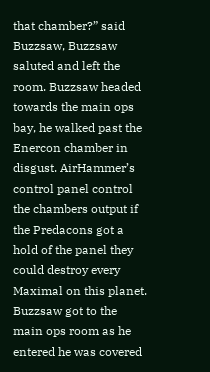that chamber?” said Buzzsaw, Buzzsaw saluted and left the room. Buzzsaw headed towards the main ops bay, he walked past the Enercon chamber in disgust. AirHammer’s control panel control the chambers output if the Predacons got a hold of the panel they could destroy every Maximal on this planet. Buzzsaw got to the main ops room as he entered he was covered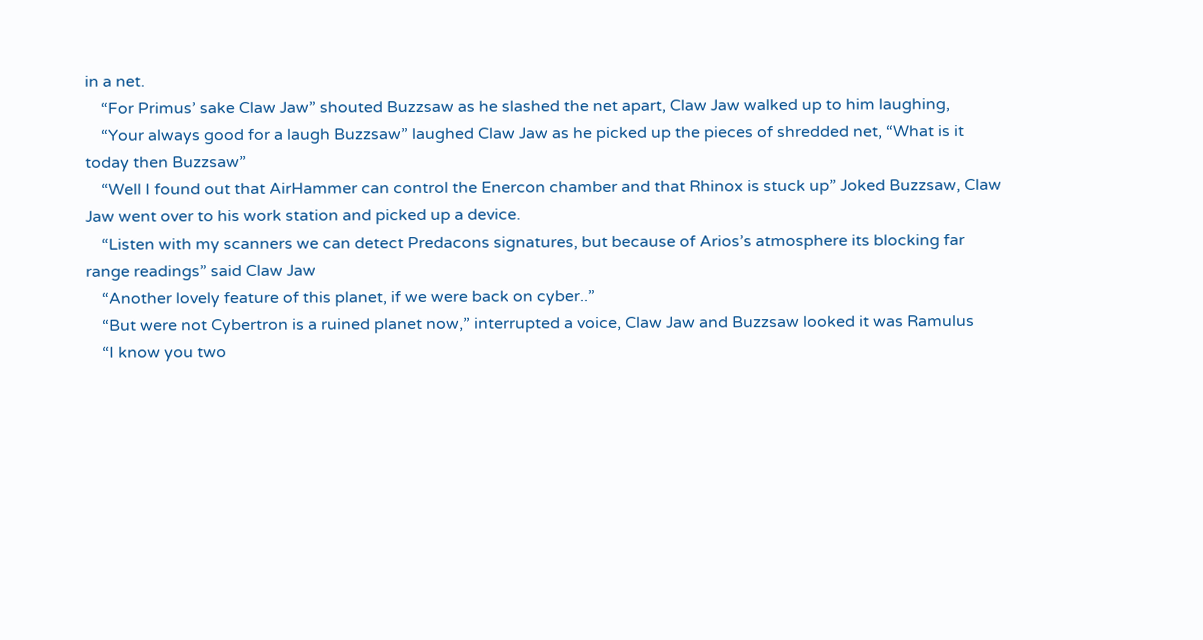in a net.
    “For Primus’ sake Claw Jaw” shouted Buzzsaw as he slashed the net apart, Claw Jaw walked up to him laughing,
    “Your always good for a laugh Buzzsaw” laughed Claw Jaw as he picked up the pieces of shredded net, “What is it today then Buzzsaw”
    “Well I found out that AirHammer can control the Enercon chamber and that Rhinox is stuck up” Joked Buzzsaw, Claw Jaw went over to his work station and picked up a device.
    “Listen with my scanners we can detect Predacons signatures, but because of Arios’s atmosphere its blocking far range readings” said Claw Jaw
    “Another lovely feature of this planet, if we were back on cyber..”
    “But were not Cybertron is a ruined planet now,” interrupted a voice, Claw Jaw and Buzzsaw looked it was Ramulus
    “I know you two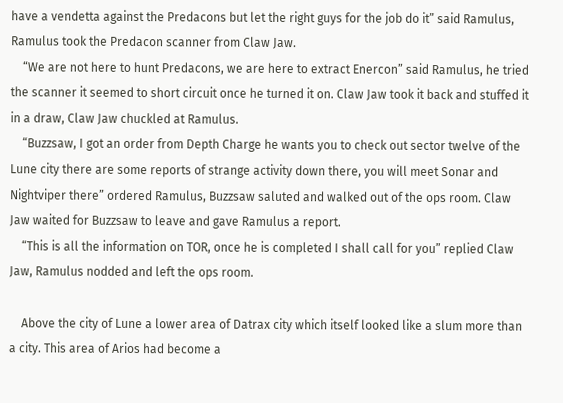have a vendetta against the Predacons but let the right guys for the job do it” said Ramulus, Ramulus took the Predacon scanner from Claw Jaw.
    “We are not here to hunt Predacons, we are here to extract Enercon” said Ramulus, he tried the scanner it seemed to short circuit once he turned it on. Claw Jaw took it back and stuffed it in a draw, Claw Jaw chuckled at Ramulus.
    “Buzzsaw, I got an order from Depth Charge he wants you to check out sector twelve of the Lune city there are some reports of strange activity down there, you will meet Sonar and Nightviper there” ordered Ramulus, Buzzsaw saluted and walked out of the ops room. Claw Jaw waited for Buzzsaw to leave and gave Ramulus a report.
    “This is all the information on TOR, once he is completed I shall call for you” replied Claw Jaw, Ramulus nodded and left the ops room.

    Above the city of Lune a lower area of Datrax city which itself looked like a slum more than a city. This area of Arios had become a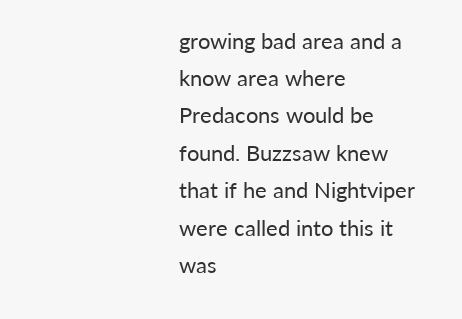growing bad area and a know area where Predacons would be found. Buzzsaw knew that if he and Nightviper were called into this it was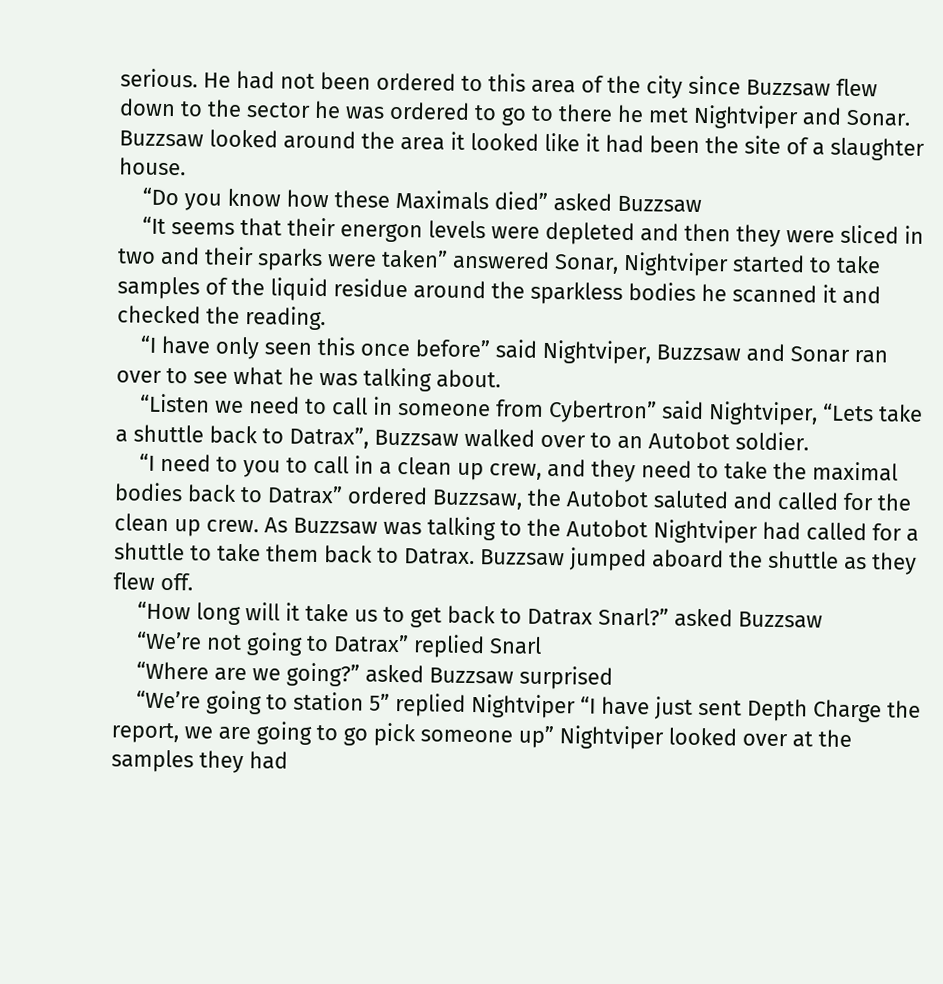serious. He had not been ordered to this area of the city since Buzzsaw flew down to the sector he was ordered to go to there he met Nightviper and Sonar. Buzzsaw looked around the area it looked like it had been the site of a slaughter house.
    “Do you know how these Maximals died” asked Buzzsaw
    “It seems that their energon levels were depleted and then they were sliced in two and their sparks were taken” answered Sonar, Nightviper started to take samples of the liquid residue around the sparkless bodies he scanned it and checked the reading.
    “I have only seen this once before” said Nightviper, Buzzsaw and Sonar ran over to see what he was talking about.
    “Listen we need to call in someone from Cybertron” said Nightviper, “Lets take a shuttle back to Datrax”, Buzzsaw walked over to an Autobot soldier.
    “I need to you to call in a clean up crew, and they need to take the maximal bodies back to Datrax” ordered Buzzsaw, the Autobot saluted and called for the clean up crew. As Buzzsaw was talking to the Autobot Nightviper had called for a shuttle to take them back to Datrax. Buzzsaw jumped aboard the shuttle as they flew off.
    “How long will it take us to get back to Datrax Snarl?” asked Buzzsaw
    “We’re not going to Datrax” replied Snarl
    “Where are we going?” asked Buzzsaw surprised
    “We’re going to station 5” replied Nightviper “I have just sent Depth Charge the report, we are going to go pick someone up” Nightviper looked over at the samples they had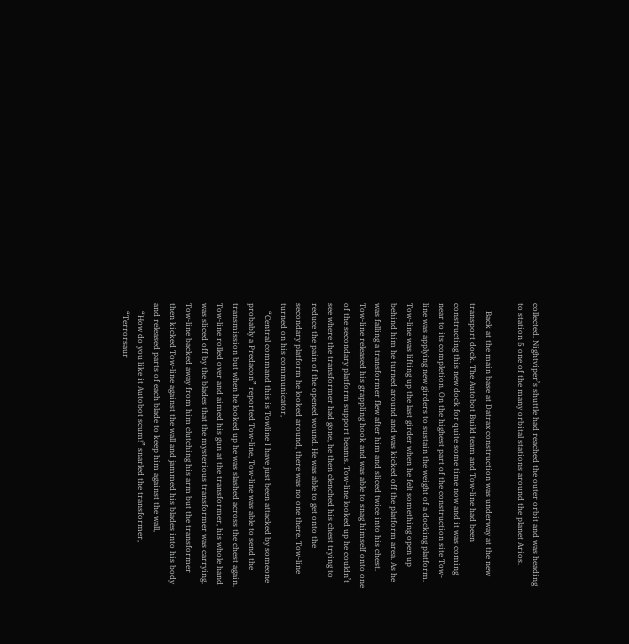collected. Nightviper’s shuttle had reached the outer orbit and was heading to station 5 one of the many orbital stations around the planet Arios.

    Back at the main base at Datrax construction was underway at the new transport dock. The Autobot Build team and Tow-line had been constructing this new dock for quite some time now and it was coming near to its completion. On the highest part of the construction site Tow-line was applying new girders to sustain the weight of a docking platform. Tow-line was lifting up the last girder when he felt something open up behind him he turned around and was kicked off the platform area. As he was falling a transformer flew after him and sliced twice into his chest. Tow-line released his grappling hook and was able to snag himself onto one of the secondary platform support beams. Tow-line looked up he couldn’t see where the transformer had gone, he then clenched his chest trying to reduce the pain of the opened wound. He was able to get onto the secondary platform he looked around, there was no one there. Tow-line turned on his communicator,
    “Central command this is Towline I have just been attacked by someone probably a Predacon” reported Tow-line, Tow-line was able to send the transmission but when he looked up he was slashed across the chest again. Tow-line rolled over and aimed his gun at the transformer, his whole hand was sliced off by the blades that the mysterious transformer was carrying. Tow-line backed away from him clutching his arm but the transformer then kicked Tow-line against the wall and jammed his blades into his body and released parts of each blade to keep him against the wall,
    “How do you like it Autobot scum!” snarled the transformer,
    “Terrorsaur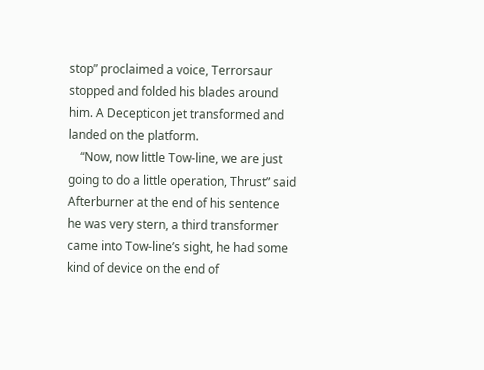stop” proclaimed a voice, Terrorsaur stopped and folded his blades around him. A Decepticon jet transformed and landed on the platform.
    “Now, now little Tow-line, we are just going to do a little operation, Thrust” said Afterburner at the end of his sentence he was very stern, a third transformer came into Tow-line’s sight, he had some kind of device on the end of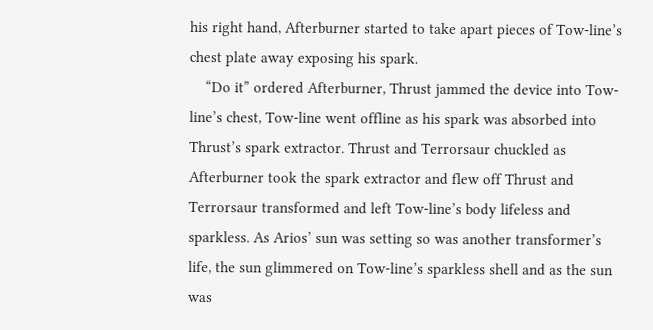his right hand, Afterburner started to take apart pieces of Tow-line’s chest plate away exposing his spark.
    “Do it” ordered Afterburner, Thrust jammed the device into Tow-line’s chest, Tow-line went offline as his spark was absorbed into Thrust’s spark extractor. Thrust and Terrorsaur chuckled as Afterburner took the spark extractor and flew off Thrust and Terrorsaur transformed and left Tow-line’s body lifeless and sparkless. As Arios’ sun was setting so was another transformer’s life, the sun glimmered on Tow-line’s sparkless shell and as the sun was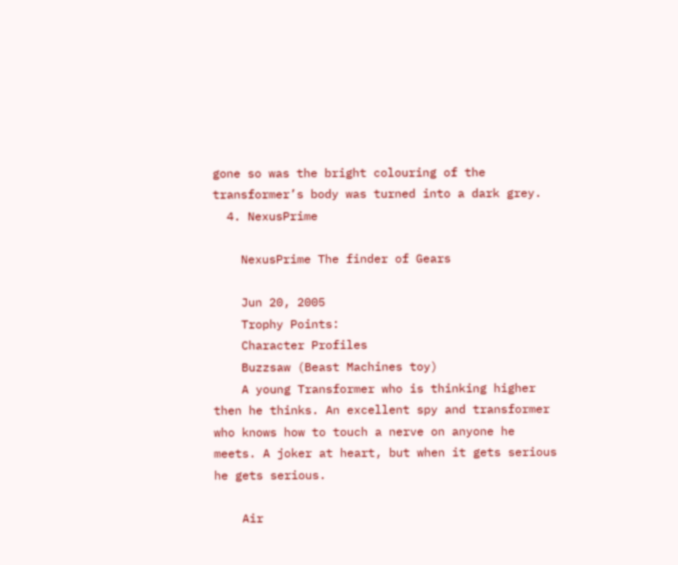gone so was the bright colouring of the transformer’s body was turned into a dark grey.
  4. NexusPrime

    NexusPrime The finder of Gears

    Jun 20, 2005
    Trophy Points:
    Character Profiles
    Buzzsaw (Beast Machines toy)
    A young Transformer who is thinking higher then he thinks. An excellent spy and transformer who knows how to touch a nerve on anyone he meets. A joker at heart, but when it gets serious he gets serious.

    Air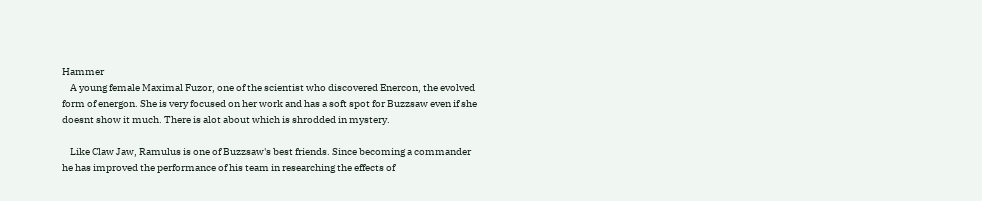Hammer
    A young female Maximal Fuzor, one of the scientist who discovered Enercon, the evolved form of energon. She is very focused on her work and has a soft spot for Buzzsaw even if she doesnt show it much. There is alot about which is shrodded in mystery.

    Like Claw Jaw, Ramulus is one of Buzzsaw's best friends. Since becoming a commander he has improved the performance of his team in researching the effects of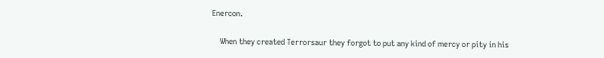Enercon.

    When they created Terrorsaur they forgot to put any kind of mercy or pity in his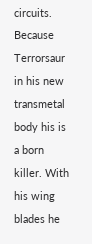circuits. Because Terrorsaur in his new transmetal body his is a born killer. With his wing blades he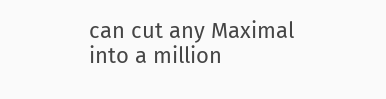can cut any Maximal into a million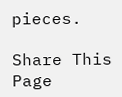pieces.

Share This Page